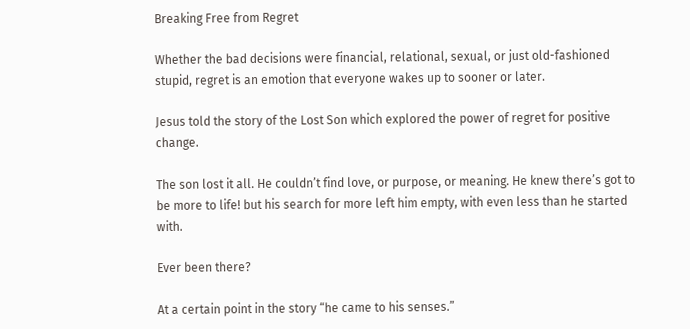Breaking Free from Regret

Whether the bad decisions were financial, relational, sexual, or just old-fashioned stupid, regret is an emotion that everyone wakes up to sooner or later.

Jesus told the story of the Lost Son which explored the power of regret for positive change.

The son lost it all. He couldn’t find love, or purpose, or meaning. He knew there’s got to be more to life! but his search for more left him empty, with even less than he started with.

Ever been there?

At a certain point in the story “he came to his senses.”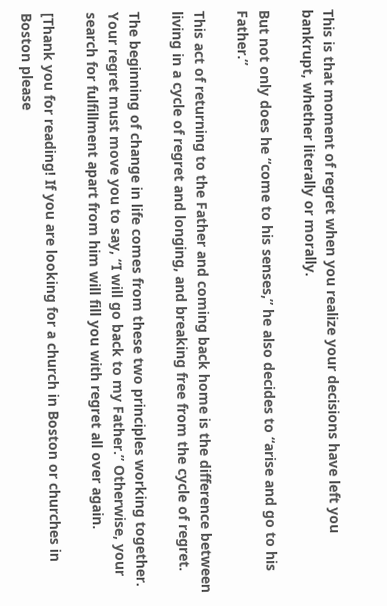This is that moment of regret when you realize your decisions have left you bankrupt, whether literally or morally.

But not only does he “come to his senses,” he also decides to “arise and go to his Father.”

This act of returning to the Father and coming back home is the difference between living in a cycle of regret and longing, and breaking free from the cycle of regret.

The beginning of change in life comes from these two principles working together. Your regret must move you to say, “I will go back to my Father.” Otherwise, your search for fulfillment apart from him will fill you with regret all over again.

[Thank you for reading! If you are looking for a church in Boston or churches in Boston please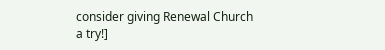consider giving Renewal Church a try!]